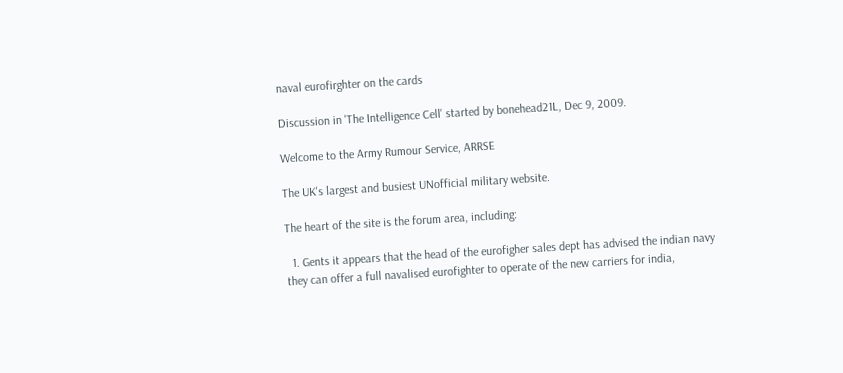naval eurofirghter on the cards

Discussion in 'The Intelligence Cell' started by bonehead21L, Dec 9, 2009.

Welcome to the Army Rumour Service, ARRSE

The UK's largest and busiest UNofficial military website.

The heart of the site is the forum area, including:

  1. Gents it appears that the head of the eurofigher sales dept has advised the indian navy they can offer a full navalised eurofighter to operate of the new carriers for india,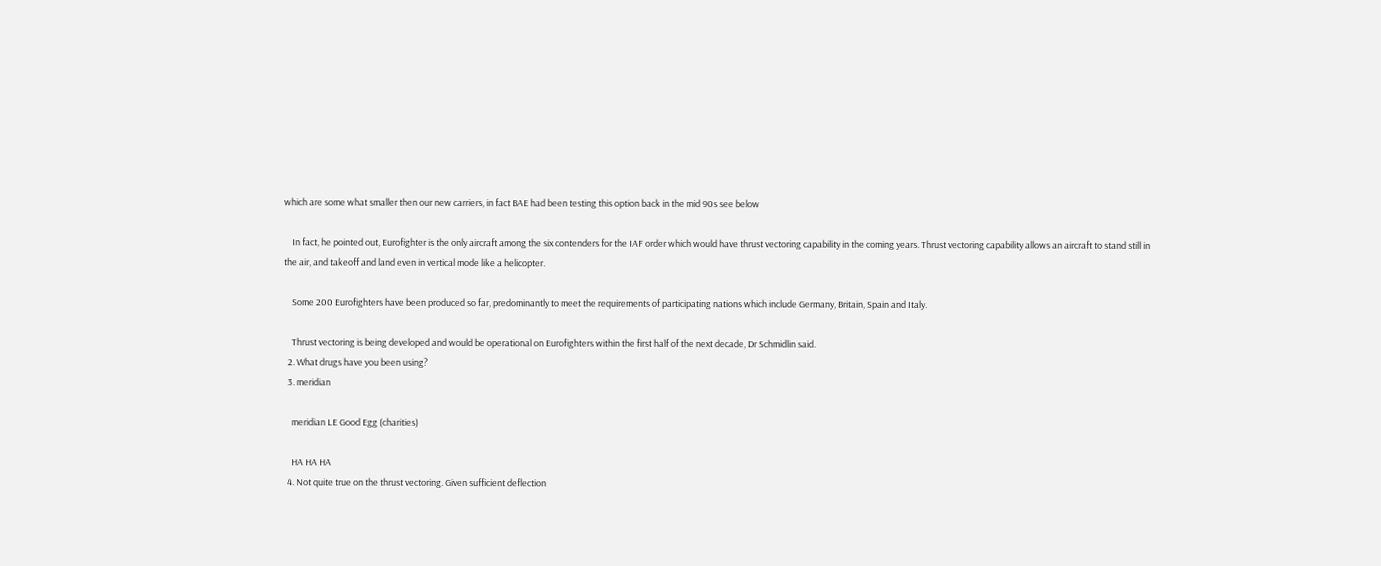which are some what smaller then our new carriers, in fact BAE had been testing this option back in the mid 90s see below

    In fact, he pointed out, Eurofighter is the only aircraft among the six contenders for the IAF order which would have thrust vectoring capability in the coming years. Thrust vectoring capability allows an aircraft to stand still in the air, and takeoff and land even in vertical mode like a helicopter.

    Some 200 Eurofighters have been produced so far, predominantly to meet the requirements of participating nations which include Germany, Britain, Spain and Italy.

    Thrust vectoring is being developed and would be operational on Eurofighters within the first half of the next decade, Dr Schmidlin said.
  2. What drugs have you been using?
  3. meridian

    meridian LE Good Egg (charities)

    HA HA HA
  4. Not quite true on the thrust vectoring. Given sufficient deflection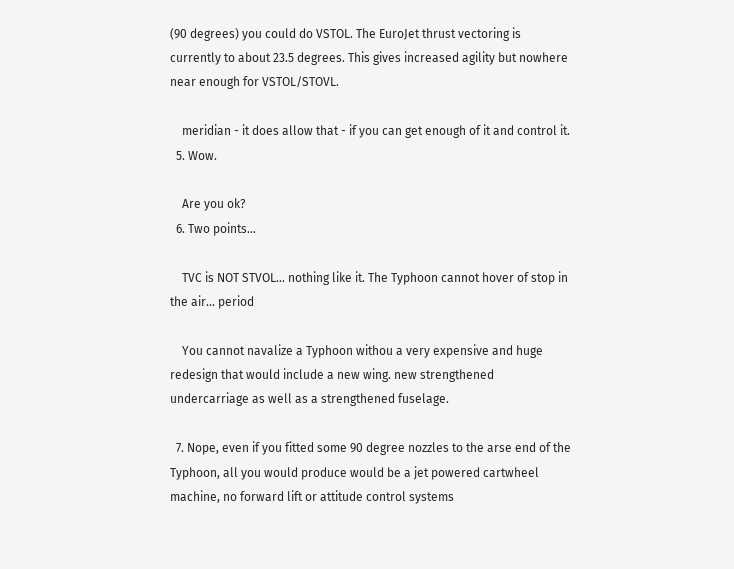(90 degrees) you could do VSTOL. The EuroJet thrust vectoring is currently to about 23.5 degrees. This gives increased agility but nowhere near enough for VSTOL/STOVL.

    meridian - it does allow that - if you can get enough of it and control it.
  5. Wow.

    Are you ok?
  6. Two points…

    TVC is NOT STVOL… nothing like it. The Typhoon cannot hover of stop in the air… period

    You cannot navalize a Typhoon withou a very expensive and huge redesign that would include a new wing. new strengthened undercarriage as well as a strengthened fuselage.

  7. Nope, even if you fitted some 90 degree nozzles to the arse end of the Typhoon, all you would produce would be a jet powered cartwheel machine, no forward lift or attitude control systems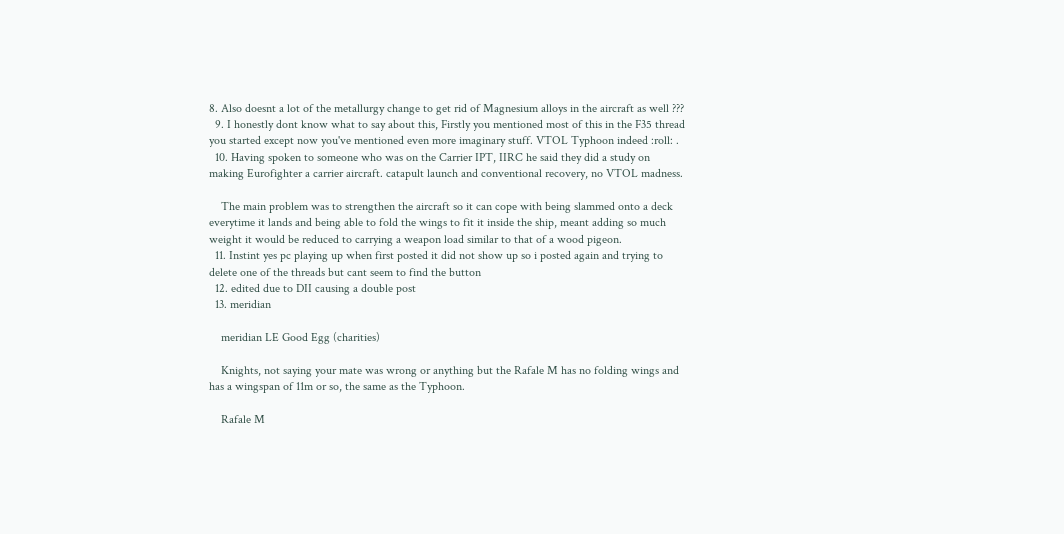8. Also doesnt a lot of the metallurgy change to get rid of Magnesium alloys in the aircraft as well ???
  9. I honestly dont know what to say about this, Firstly you mentioned most of this in the F35 thread you started except now you've mentioned even more imaginary stuff. VTOL Typhoon indeed :roll: .
  10. Having spoken to someone who was on the Carrier IPT, IIRC he said they did a study on making Eurofighter a carrier aircraft. catapult launch and conventional recovery, no VTOL madness.

    The main problem was to strengthen the aircraft so it can cope with being slammed onto a deck everytime it lands and being able to fold the wings to fit it inside the ship, meant adding so much weight it would be reduced to carrying a weapon load similar to that of a wood pigeon.
  11. Instint yes pc playing up when first posted it did not show up so i posted again and trying to delete one of the threads but cant seem to find the button
  12. edited due to DII causing a double post
  13. meridian

    meridian LE Good Egg (charities)

    Knights, not saying your mate was wrong or anything but the Rafale M has no folding wings and has a wingspan of 11m or so, the same as the Typhoon.

    Rafale M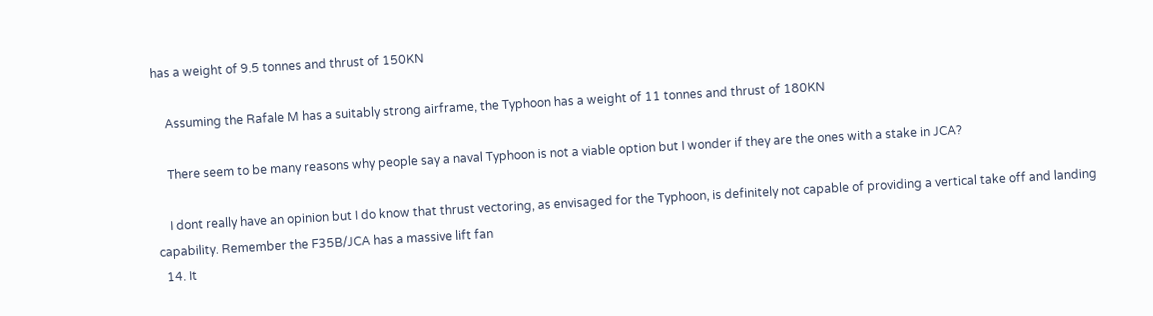has a weight of 9.5 tonnes and thrust of 150KN

    Assuming the Rafale M has a suitably strong airframe, the Typhoon has a weight of 11 tonnes and thrust of 180KN

    There seem to be many reasons why people say a naval Typhoon is not a viable option but I wonder if they are the ones with a stake in JCA?

    I dont really have an opinion but I do know that thrust vectoring, as envisaged for the Typhoon, is definitely not capable of providing a vertical take off and landing capability. Remember the F35B/JCA has a massive lift fan
  14. It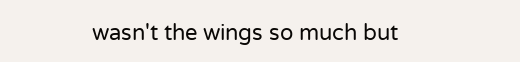wasn't the wings so much but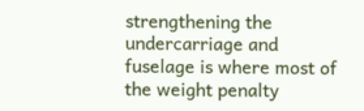strengthening the undercarriage and fuselage is where most of the weight penalty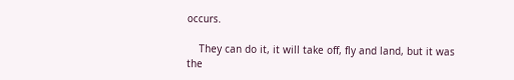occurs.

    They can do it, it will take off, fly and land, but it was the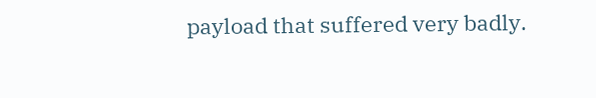payload that suffered very badly.